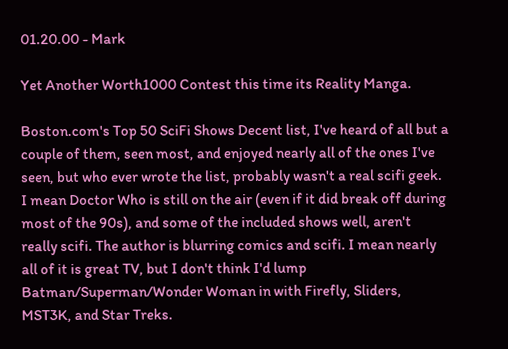01.20.00 - Mark

Yet Another Worth1000 Contest this time its Reality Manga.

Boston.com's Top 50 SciFi Shows Decent list, I've heard of all but a couple of them, seen most, and enjoyed nearly all of the ones I've seen, but who ever wrote the list, probably wasn't a real scifi geek. I mean Doctor Who is still on the air (even if it did break off during most of the 90s), and some of the included shows well, aren't really scifi. The author is blurring comics and scifi. I mean nearly all of it is great TV, but I don't think I'd lump Batman/Superman/Wonder Woman in with Firefly, Sliders, MST3K, and Star Treks.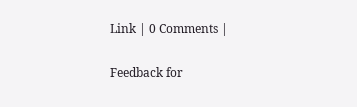Link | 0 Comments |

Feedback for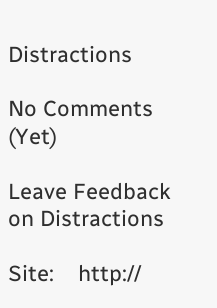Distractions

No Comments (Yet)

Leave Feedback on Distractions

Site:    http://